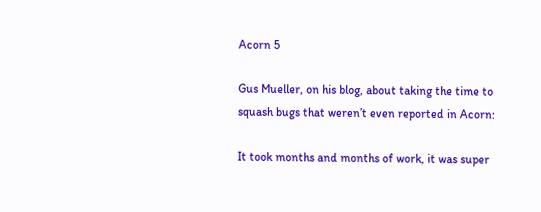Acorn 5

Gus Mueller, on his blog, about taking the time to squash bugs that weren’t even reported in Acorn:

It took months and months of work, it was super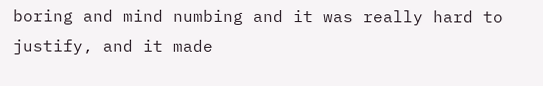boring and mind numbing and it was really hard to justify, and it made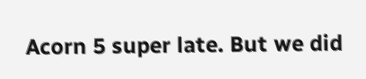Acorn 5 super late. But we did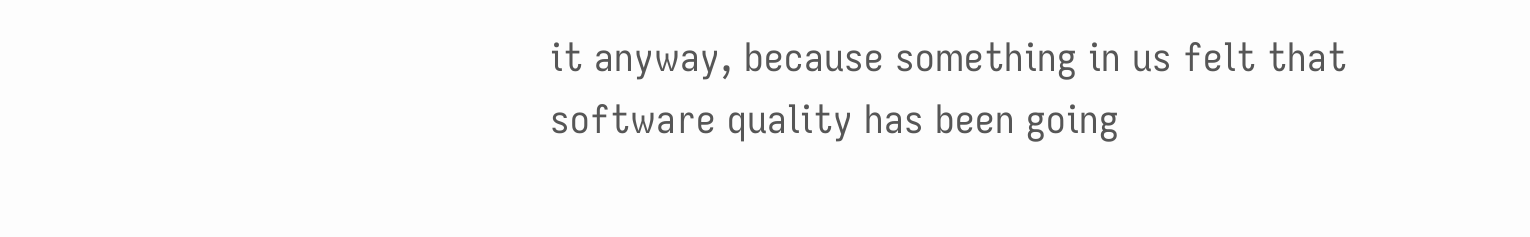it anyway, because something in us felt that software quality has been going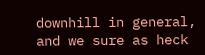downhill in general, and we sure as heck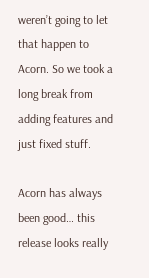weren’t going to let that happen to Acorn. So we took a long break from adding features and just fixed stuff.

Acorn has always been good… this release looks really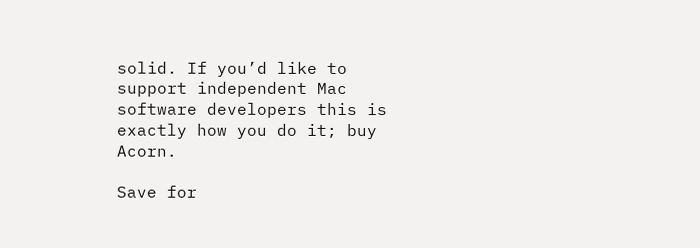solid. If you’d like to support independent Mac software developers this is exactly how you do it; buy Acorn.

Save for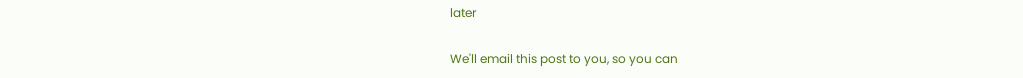later

We'll email this post to you, so you can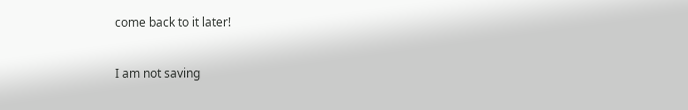come back to it later!

I am not saving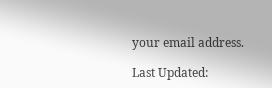your email address.

Last Updated: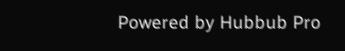Powered by Hubbub Pro